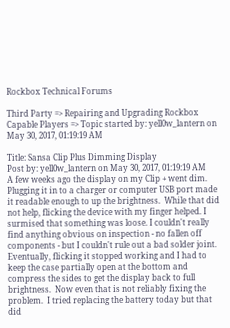Rockbox Technical Forums

Third Party => Repairing and Upgrading Rockbox Capable Players => Topic started by: yell0w_lantern on May 30, 2017, 01:19:19 AM

Title: Sansa Clip Plus Dimming Display
Post by: yell0w_lantern on May 30, 2017, 01:19:19 AM
A few weeks ago the display on my Clip + went dim.  Plugging it in to a charger or computer USB port made it readable enough to up the brightness.  While that did not help, flicking the device with my finger helped. I surmised that something was loose. I couldn't really find anything obvious on inspection - no fallen off components - but I couldn't rule out a bad solder joint.  Eventually, flicking it stopped working and I had to keep the case partially open at the bottom and compress the sides to get the display back to full brightness.  Now even that is not reliably fixing the problem.  I tried replacing the battery today but that did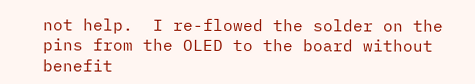not help.  I re-flowed the solder on the pins from the OLED to the board without benefit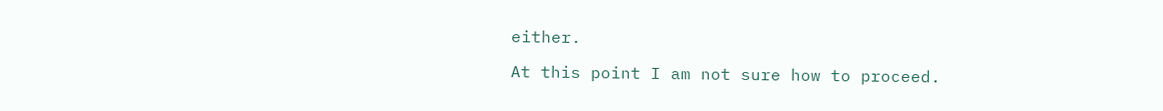either.

At this point I am not sure how to proceed.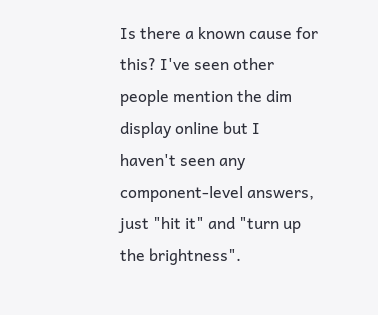Is there a known cause for this? I've seen other people mention the dim display online but I haven't seen any component-level answers, just "hit it" and "turn up the brightness".